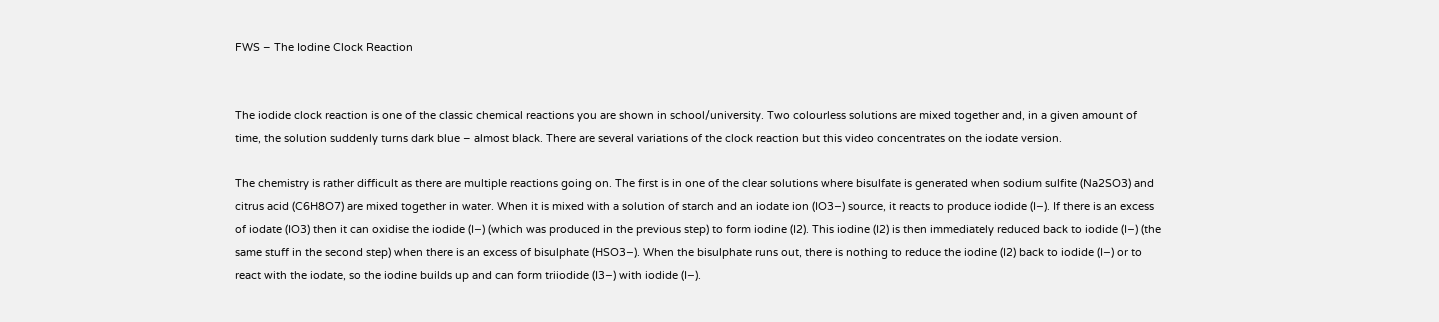FWS – The Iodine Clock Reaction


The iodide clock reaction is one of the classic chemical reactions you are shown in school/university. Two colourless solutions are mixed together and, in a given amount of time, the solution suddenly turns dark blue – almost black. There are several variations of the clock reaction but this video concentrates on the iodate version.

The chemistry is rather difficult as there are multiple reactions going on. The first is in one of the clear solutions where bisulfate is generated when sodium sulfite (Na2SO3) and citrus acid (C6H8O7) are mixed together in water. When it is mixed with a solution of starch and an iodate ion (IO3−) source, it reacts to produce iodide (I−). If there is an excess of iodate (IO3) then it can oxidise the iodide (I−) (which was produced in the previous step) to form iodine (I2). This iodine (I2) is then immediately reduced back to iodide (I−) (the same stuff in the second step) when there is an excess of bisulphate (HSO3−). When the bisulphate runs out, there is nothing to reduce the iodine (I2) back to iodide (I−) or to react with the iodate, so the iodine builds up and can form triiodide (I3−) with iodide (I−).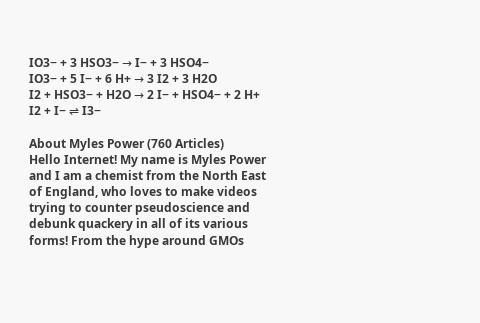IO3− + 3 HSO3− → I− + 3 HSO4−
IO3− + 5 I− + 6 H+ → 3 I2 + 3 H2O
I2 + HSO3− + H2O → 2 I− + HSO4− + 2 H+
I2 + I− ⇌ I3−

About Myles Power (760 Articles)
Hello Internet! My name is Myles Power and I am a chemist from the North East of England, who loves to make videos trying to counter pseudoscience and debunk quackery in all of its various forms! From the hype around GMOs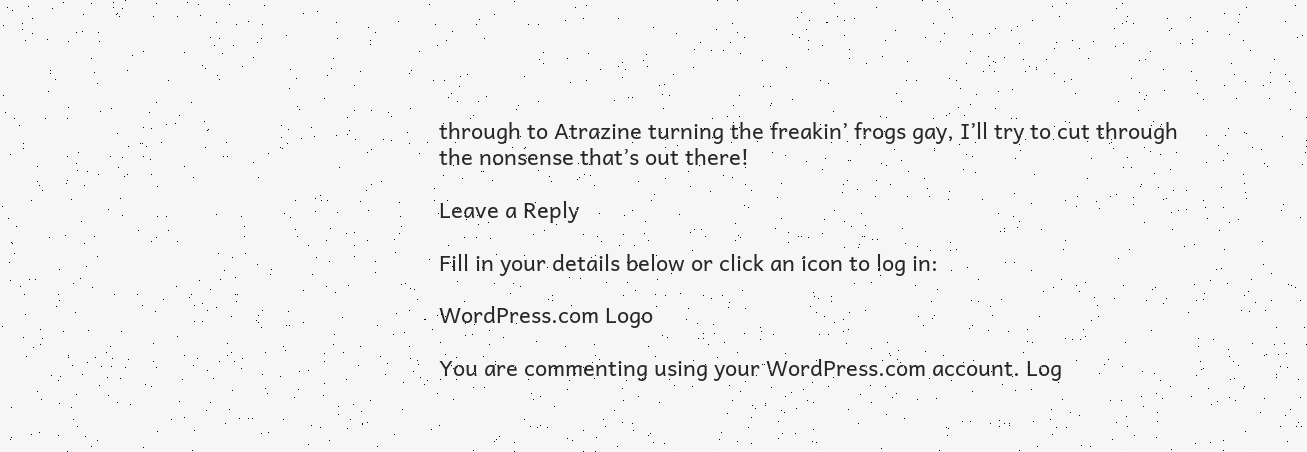through to Atrazine turning the freakin’ frogs gay, I’ll try to cut through the nonsense that’s out there!

Leave a Reply

Fill in your details below or click an icon to log in:

WordPress.com Logo

You are commenting using your WordPress.com account. Log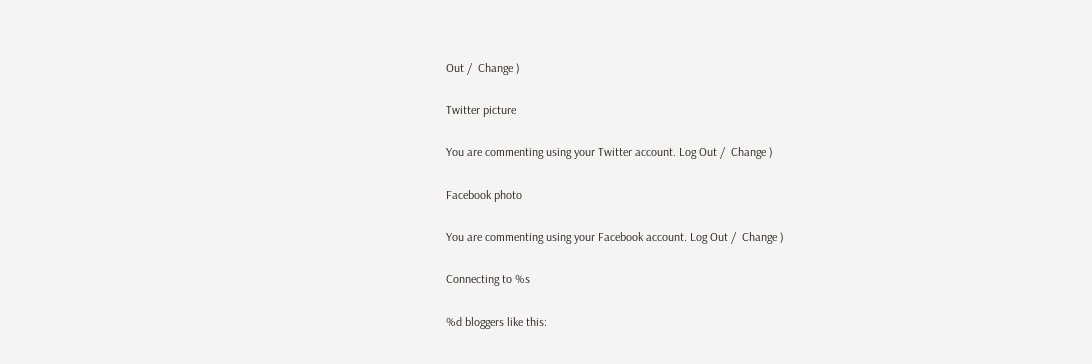Out /  Change )

Twitter picture

You are commenting using your Twitter account. Log Out /  Change )

Facebook photo

You are commenting using your Facebook account. Log Out /  Change )

Connecting to %s

%d bloggers like this: